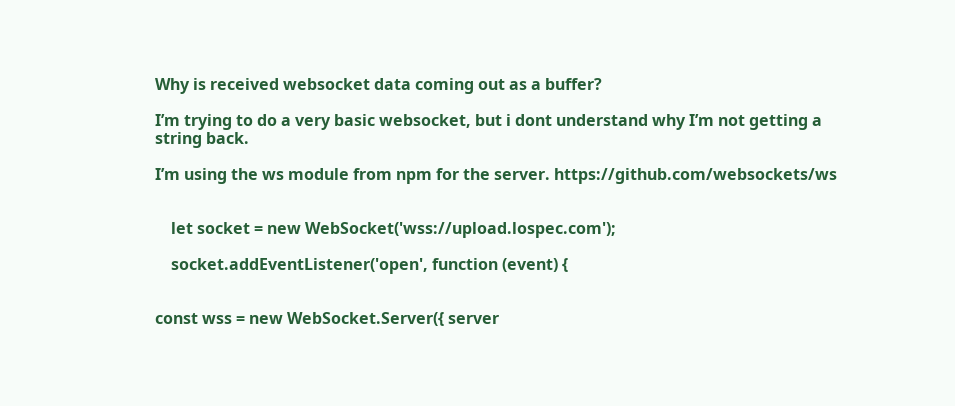Why is received websocket data coming out as a buffer?

I’m trying to do a very basic websocket, but i dont understand why I’m not getting a string back.

I’m using the ws module from npm for the server. https://github.com/websockets/ws


    let socket = new WebSocket('wss://upload.lospec.com');

    socket.addEventListener('open', function (event) {


const wss = new WebSocket.Server({ server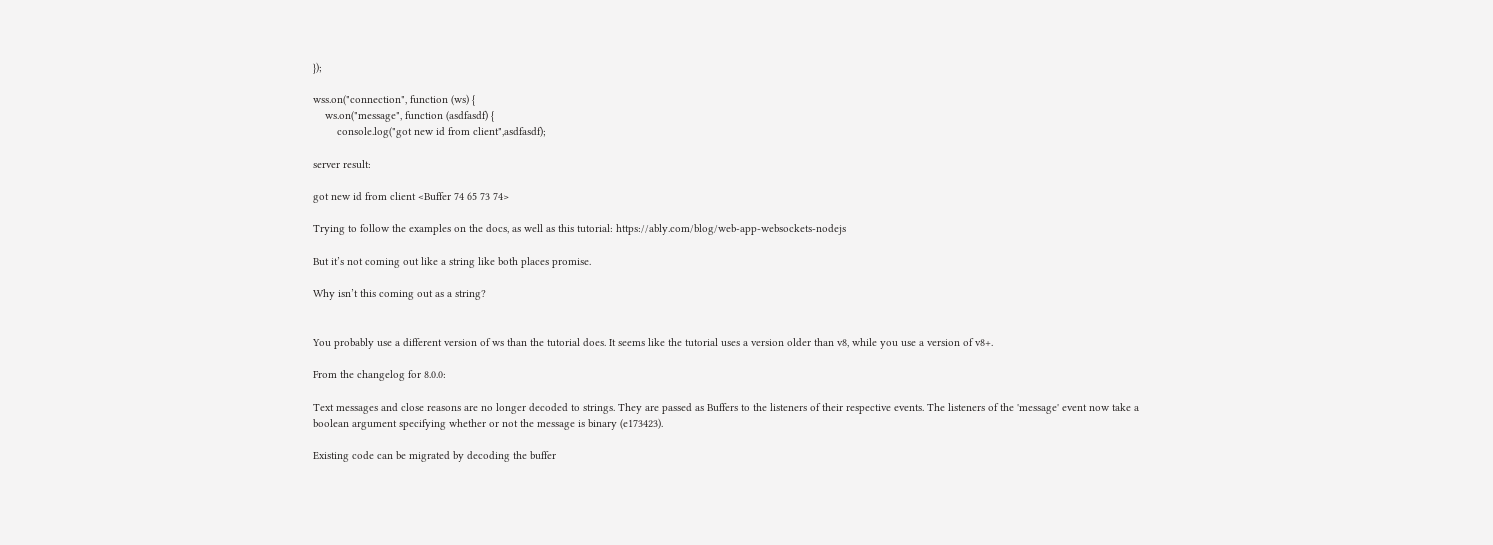});

wss.on("connection", function (ws) {
    ws.on("message", function (asdfasdf) {
        console.log("got new id from client",asdfasdf);

server result:

got new id from client <Buffer 74 65 73 74>

Trying to follow the examples on the docs, as well as this tutorial: https://ably.com/blog/web-app-websockets-nodejs

But it’s not coming out like a string like both places promise.

Why isn’t this coming out as a string?


You probably use a different version of ws than the tutorial does. It seems like the tutorial uses a version older than v8, while you use a version of v8+.

From the changelog for 8.0.0:

Text messages and close reasons are no longer decoded to strings. They are passed as Buffers to the listeners of their respective events. The listeners of the 'message' event now take a boolean argument specifying whether or not the message is binary (e173423).

Existing code can be migrated by decoding the buffer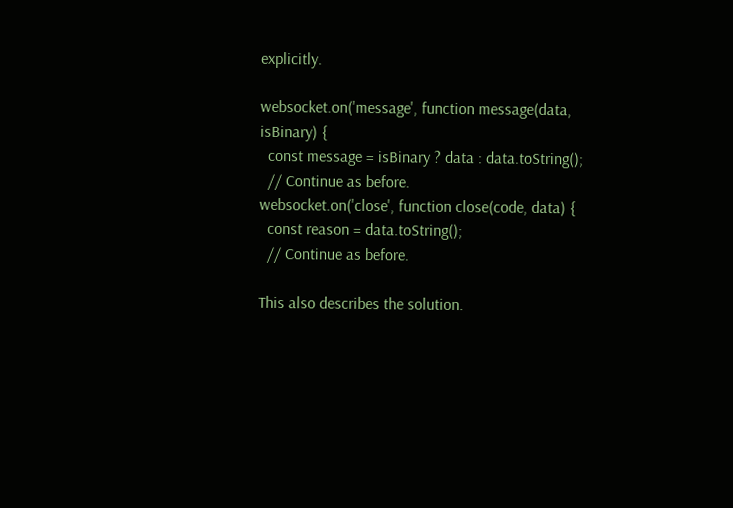explicitly.

websocket.on('message', function message(data, isBinary) {
  const message = isBinary ? data : data.toString();
  // Continue as before.
websocket.on('close', function close(code, data) {
  const reason = data.toString();
  // Continue as before.

This also describes the solution.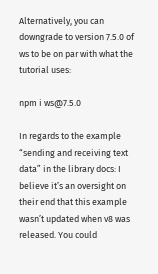Alternatively, you can downgrade to version 7.5.0 of ws to be on par with what the tutorial uses:

npm i ws@7.5.0

In regards to the example “sending and receiving text data” in the library docs: I believe it’s an oversight on their end that this example wasn’t updated when v8 was released. You could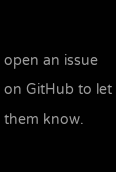open an issue on GitHub to let them know.